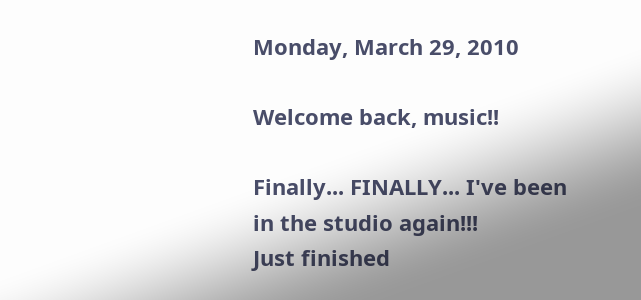Monday, March 29, 2010

Welcome back, music!!

Finally... FINALLY... I've been in the studio again!!!
Just finished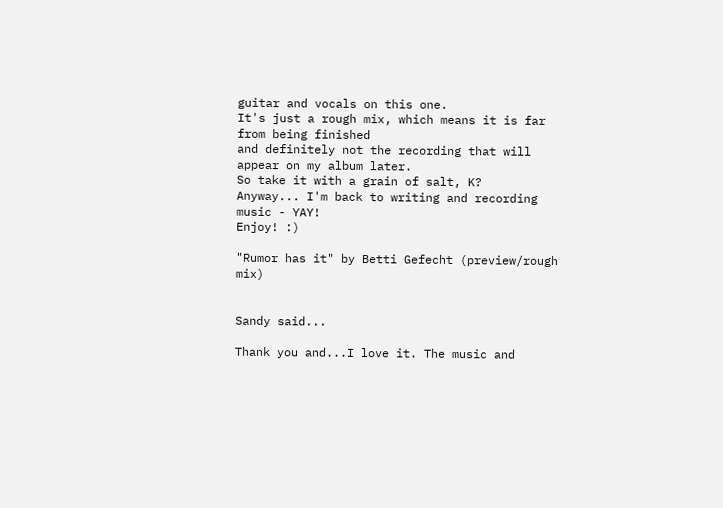guitar and vocals on this one.
It's just a rough mix, which means it is far from being finished
and definitely not the recording that will appear on my album later.
So take it with a grain of salt, K?
Anyway... I'm back to writing and recording music - YAY!
Enjoy! :)

"Rumor has it" by Betti Gefecht (preview/rough mix)


Sandy said...

Thank you and...I love it. The music and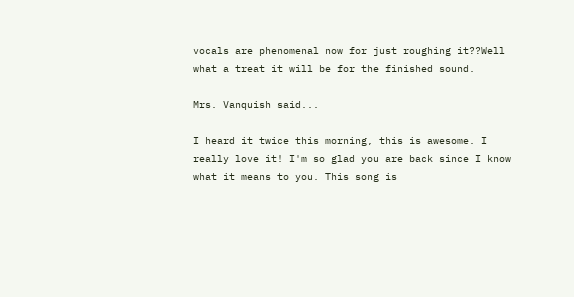vocals are phenomenal now for just roughing it??Well what a treat it will be for the finished sound.

Mrs. Vanquish said...

I heard it twice this morning, this is awesome. I really love it! I'm so glad you are back since I know what it means to you. This song is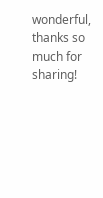wonderful, thanks so much for sharing!